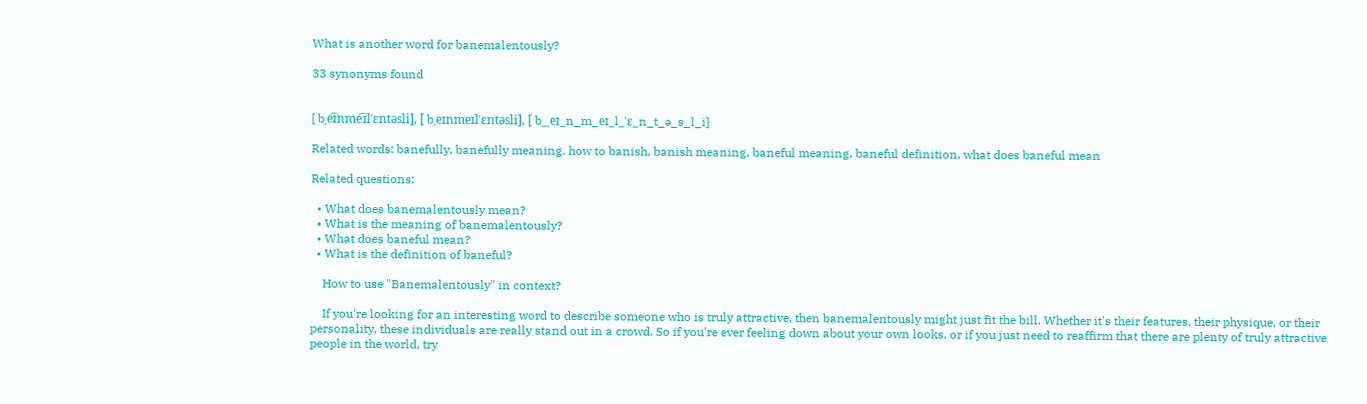What is another word for banemalentously?

33 synonyms found


[ bˌe͡ɪnme͡ɪlˈɛntəsli], [ bˌeɪnmeɪlˈɛntəsli], [ b_ˌeɪ_n_m_eɪ_l_ˈɛ_n_t_ə_s_l_i]

Related words: banefully, banefully meaning, how to banish, banish meaning, baneful meaning, baneful definition, what does baneful mean

Related questions:

  • What does banemalentously mean?
  • What is the meaning of banemalentously?
  • What does baneful mean?
  • What is the definition of baneful?

    How to use "Banemalentously" in context?

    If you're looking for an interesting word to describe someone who is truly attractive, then banemalentously might just fit the bill. Whether it's their features, their physique, or their personality, these individuals are really stand out in a crowd. So if you're ever feeling down about your own looks, or if you just need to reaffirm that there are plenty of truly attractive people in the world, try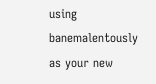using banemalentously as your new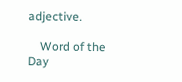adjective.

    Word of the Day